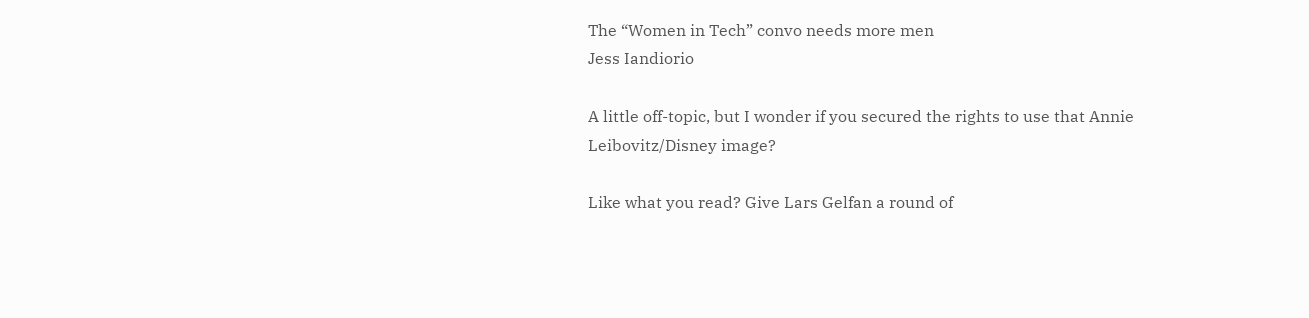The “Women in Tech” convo needs more men
Jess Iandiorio

A little off-topic, but I wonder if you secured the rights to use that Annie Leibovitz/Disney image?

Like what you read? Give Lars Gelfan a round of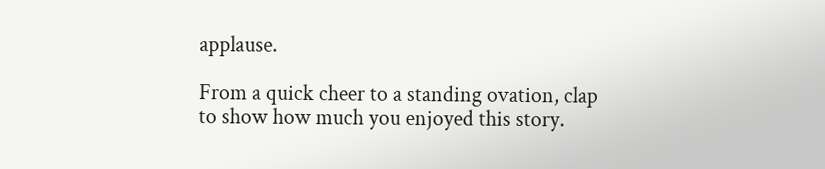applause.

From a quick cheer to a standing ovation, clap to show how much you enjoyed this story.